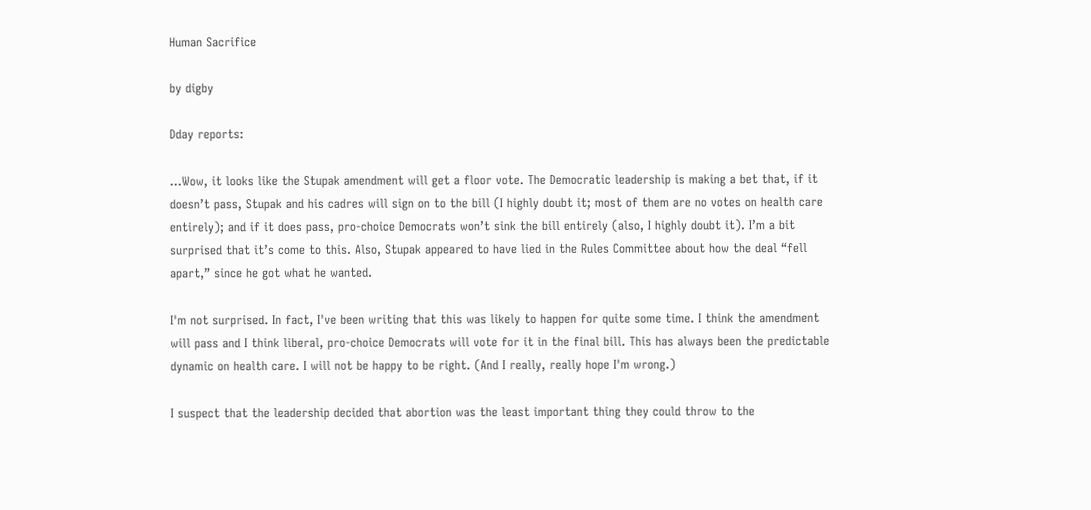Human Sacrifice

by digby

Dday reports:

…Wow, it looks like the Stupak amendment will get a floor vote. The Democratic leadership is making a bet that, if it doesn’t pass, Stupak and his cadres will sign on to the bill (I highly doubt it; most of them are no votes on health care entirely); and if it does pass, pro-choice Democrats won’t sink the bill entirely (also, I highly doubt it). I’m a bit surprised that it’s come to this. Also, Stupak appeared to have lied in the Rules Committee about how the deal “fell apart,” since he got what he wanted.

I'm not surprised. In fact, I've been writing that this was likely to happen for quite some time. I think the amendment will pass and I think liberal, pro-choice Democrats will vote for it in the final bill. This has always been the predictable dynamic on health care. I will not be happy to be right. (And I really, really hope I'm wrong.)

I suspect that the leadership decided that abortion was the least important thing they could throw to the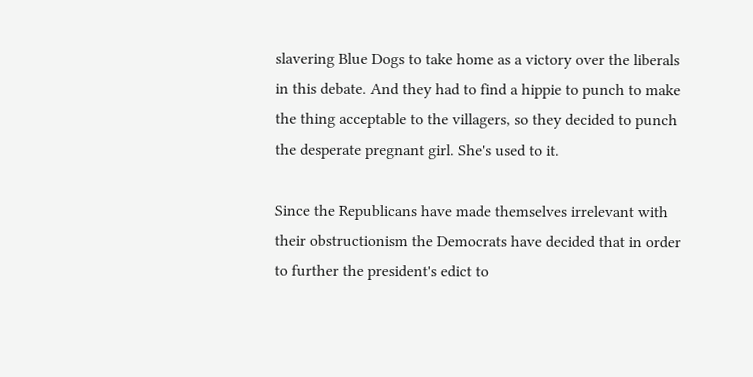slavering Blue Dogs to take home as a victory over the liberals in this debate. And they had to find a hippie to punch to make the thing acceptable to the villagers, so they decided to punch the desperate pregnant girl. She's used to it.

Since the Republicans have made themselves irrelevant with their obstructionism the Democrats have decided that in order to further the president's edict to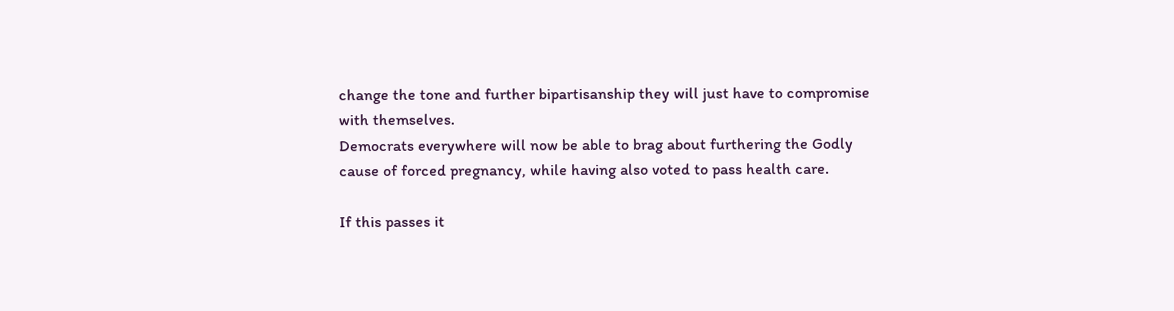change the tone and further bipartisanship they will just have to compromise with themselves.
Democrats everywhere will now be able to brag about furthering the Godly cause of forced pregnancy, while having also voted to pass health care.

If this passes it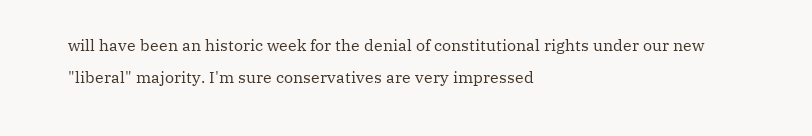will have been an historic week for the denial of constitutional rights under our new "liberal" majority. I'm sure conservatives are very impressed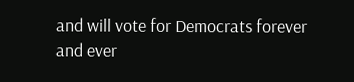and will vote for Democrats forever and ever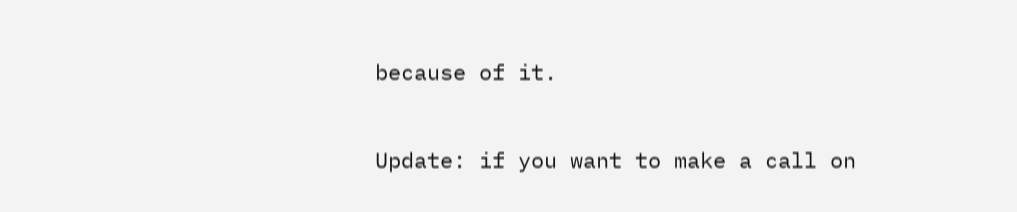because of it.

Update: if you want to make a call on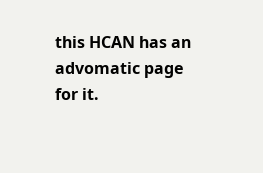this HCAN has an advomatic page for it.